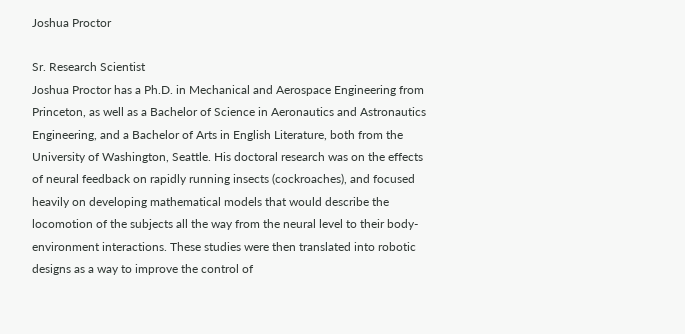Joshua Proctor

Sr. Research Scientist
Joshua Proctor has a Ph.D. in Mechanical and Aerospace Engineering from Princeton, as well as a Bachelor of Science in Aeronautics and Astronautics Engineering, and a Bachelor of Arts in English Literature, both from the University of Washington, Seattle. His doctoral research was on the effects of neural feedback on rapidly running insects (cockroaches), and focused heavily on developing mathematical models that would describe the locomotion of the subjects all the way from the neural level to their body-environment interactions. These studies were then translated into robotic designs as a way to improve the control of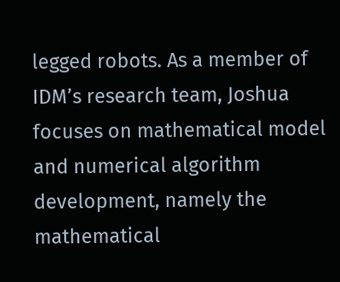legged robots. As a member of IDM’s research team, Joshua focuses on mathematical model and numerical algorithm development, namely the mathematical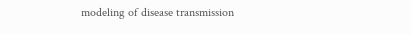modeling of disease transmission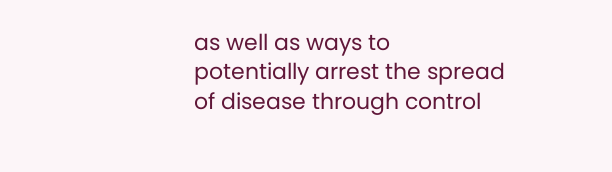as well as ways to potentially arrest the spread of disease through control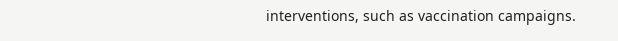interventions, such as vaccination campaigns.